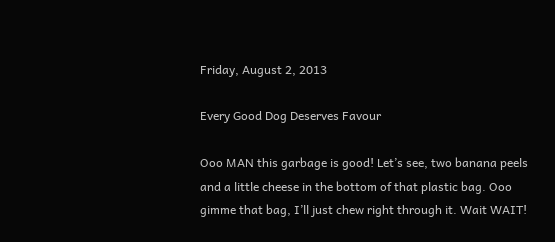Friday, August 2, 2013

Every Good Dog Deserves Favour

Ooo MAN this garbage is good! Let’s see, two banana peels and a little cheese in the bottom of that plastic bag. Ooo gimme that bag, I’ll just chew right through it. Wait WAIT!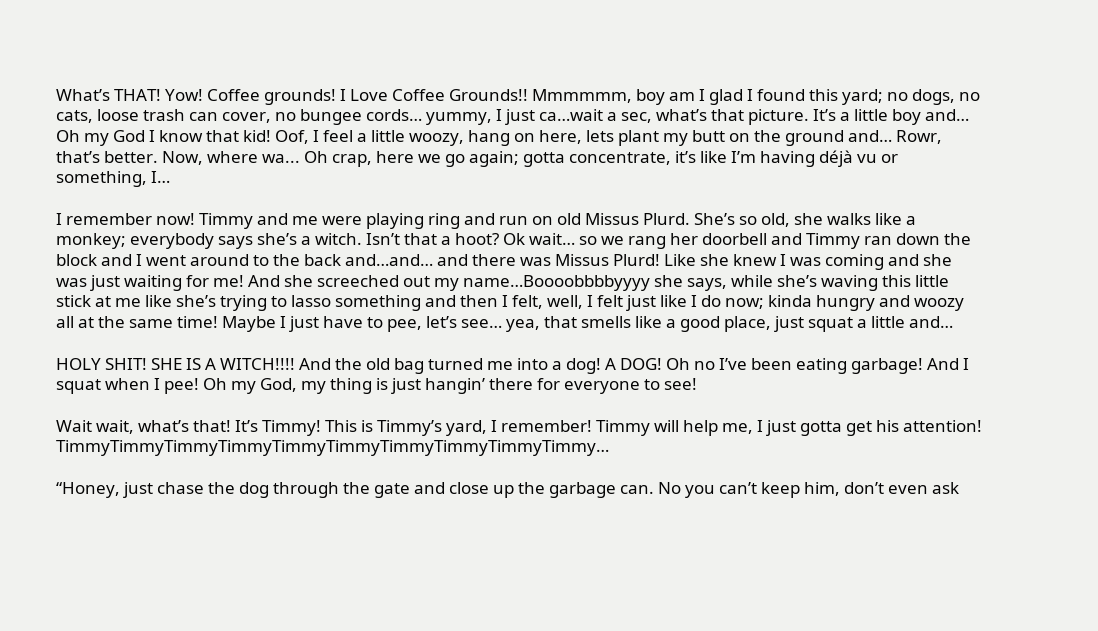What’s THAT! Yow! Coffee grounds! I Love Coffee Grounds!! Mmmmmm, boy am I glad I found this yard; no dogs, no cats, loose trash can cover, no bungee cords… yummy, I just ca…wait a sec, what’s that picture. It’s a little boy and… Oh my God I know that kid! Oof, I feel a little woozy, hang on here, lets plant my butt on the ground and… Rowr, that’s better. Now, where wa... Oh crap, here we go again; gotta concentrate, it’s like I’m having déjà vu or something, I…

I remember now! Timmy and me were playing ring and run on old Missus Plurd. She’s so old, she walks like a monkey; everybody says she’s a witch. Isn’t that a hoot? Ok wait… so we rang her doorbell and Timmy ran down the block and I went around to the back and…and… and there was Missus Plurd! Like she knew I was coming and she was just waiting for me! And she screeched out my name…Boooobbbbyyyy she says, while she’s waving this little stick at me like she’s trying to lasso something and then I felt, well, I felt just like I do now; kinda hungry and woozy all at the same time! Maybe I just have to pee, let’s see… yea, that smells like a good place, just squat a little and…

HOLY SHIT! SHE IS A WITCH!!!! And the old bag turned me into a dog! A DOG! Oh no I’ve been eating garbage! And I squat when I pee! Oh my God, my thing is just hangin’ there for everyone to see!

Wait wait, what’s that! It’s Timmy! This is Timmy’s yard, I remember! Timmy will help me, I just gotta get his attention! TimmyTimmyTimmyTimmyTimmyTimmyTimmyTimmyTimmyTimmy…

“Honey, just chase the dog through the gate and close up the garbage can. No you can’t keep him, don’t even ask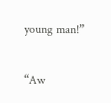young man!”

“Aw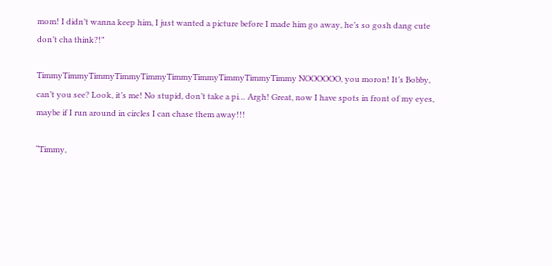mom! I didn’t wanna keep him, I just wanted a picture before I made him go away, he’s so gosh dang cute don’t cha think?!”

TimmyTimmyTimmyTimmyTimmyTimmyTimmyTimmyTimmyTimmy NOOOOOO, you moron! It’s Bobby, can’t you see? Look, it’s me! No stupid, don’t take a pi… Argh! Great, now I have spots in front of my eyes, maybe if I run around in circles I can chase them away!!!

“Timmy,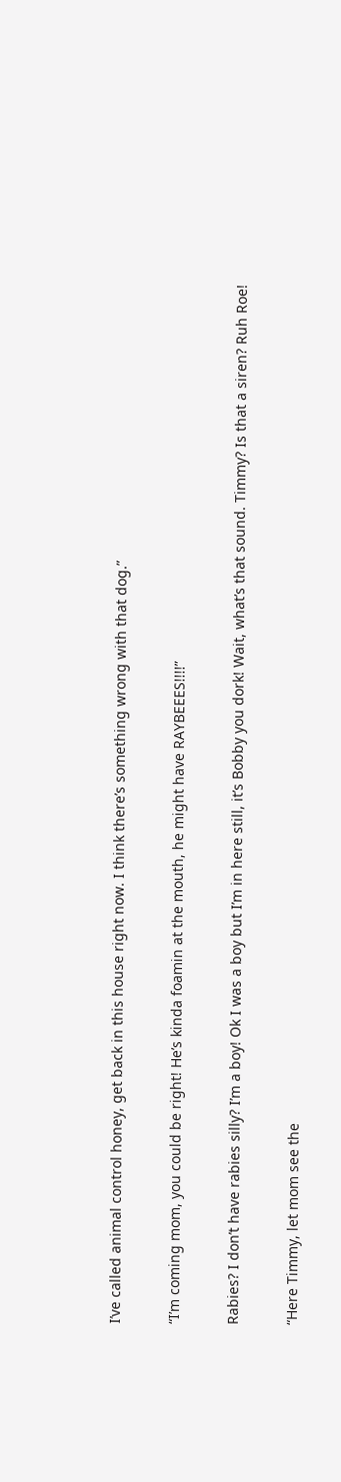I’ve called animal control honey, get back in this house right now. I think there’s something wrong with that dog.”

“I’m coming mom, you could be right! He’s kinda foamin at the mouth, he might have RAYBEEES!!!!”

Rabies? I don’t have rabies silly? I’m a boy! Ok I was a boy but I’m in here still, it’s Bobby you dork! Wait, what’s that sound. Timmy? Is that a siren? Ruh Roe!

“Here Timmy, let mom see the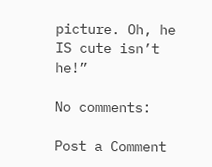picture. Oh, he IS cute isn’t he!”

No comments:

Post a Comment